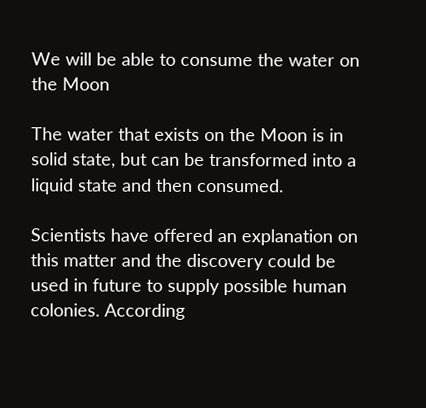We will be able to consume the water on the Moon

The water that exists on the Moon is in solid state, but can be transformed into a liquid state and then consumed.

Scientists have offered an explanation on this matter and the discovery could be used in future to supply possible human colonies. According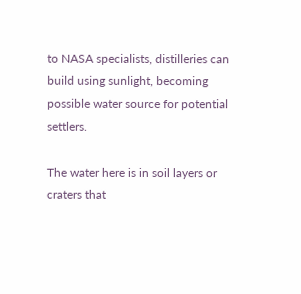to NASA specialists, distilleries can build using sunlight, becoming possible water source for potential settlers.

The water here is in soil layers or craters that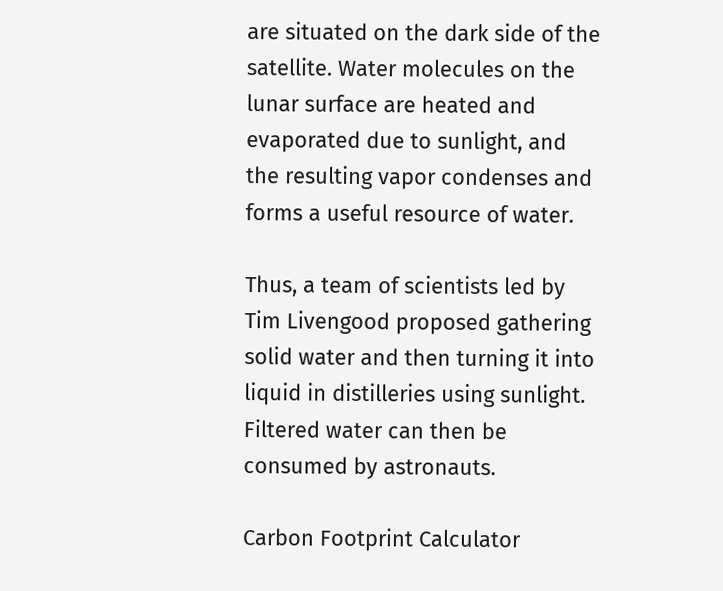are situated on the dark side of the satellite. Water molecules on the lunar surface are heated and evaporated due to sunlight, and the resulting vapor condenses and forms a useful resource of water.

Thus, a team of scientists led by Tim Livengood proposed gathering solid water and then turning it into liquid in distilleries using sunlight. Filtered water can then be consumed by astronauts.

Carbon Footprint Calculator